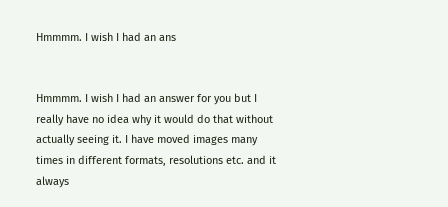Hmmmm. I wish I had an ans


Hmmmm. I wish I had an answer for you but I really have no idea why it would do that without actually seeing it. I have moved images many times in different formats, resolutions etc. and it always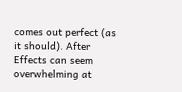comes out perfect (as it should). After Effects can seem overwhelming at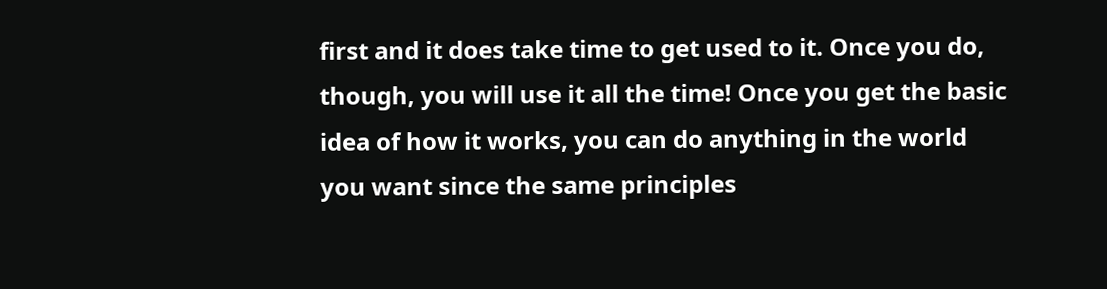first and it does take time to get used to it. Once you do, though, you will use it all the time! Once you get the basic idea of how it works, you can do anything in the world you want since the same principles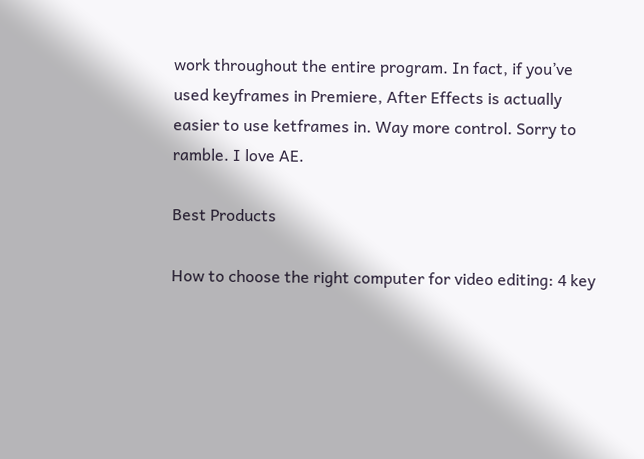work throughout the entire program. In fact, if you’ve used keyframes in Premiere, After Effects is actually easier to use ketframes in. Way more control. Sorry to ramble. I love AE.

Best Products

How to choose the right computer for video editing: 4 key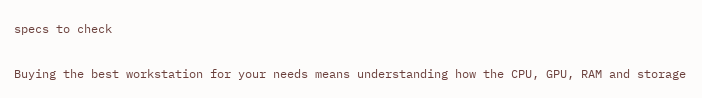specs to check

Buying the best workstation for your needs means understanding how the CPU, GPU, RAM and storage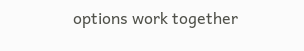options work together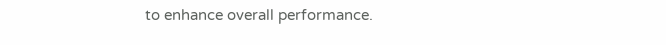to enhance overall performance.